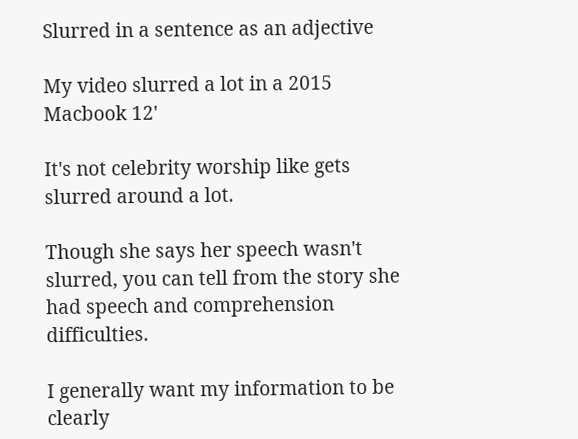Slurred in a sentence as an adjective

My video slurred a lot in a 2015 Macbook 12'

It's not celebrity worship like gets slurred around a lot.

Though she says her speech wasn't slurred, you can tell from the story she had speech and comprehension difficulties.

I generally want my information to be clearly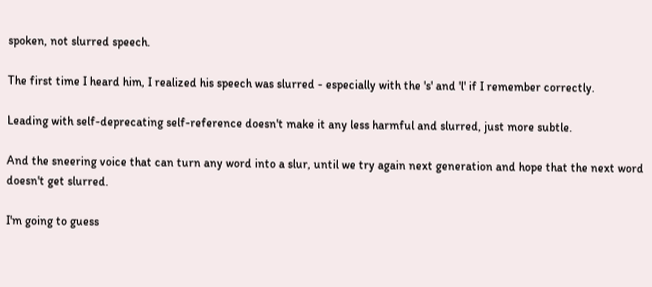spoken, not slurred speech.

The first time I heard him, I realized his speech was slurred - especially with the 's' and 'l' if I remember correctly.

Leading with self-deprecating self-reference doesn't make it any less harmful and slurred, just more subtle.

And the sneering voice that can turn any word into a slur, until we try again next generation and hope that the next word doesn't get slurred.

I'm going to guess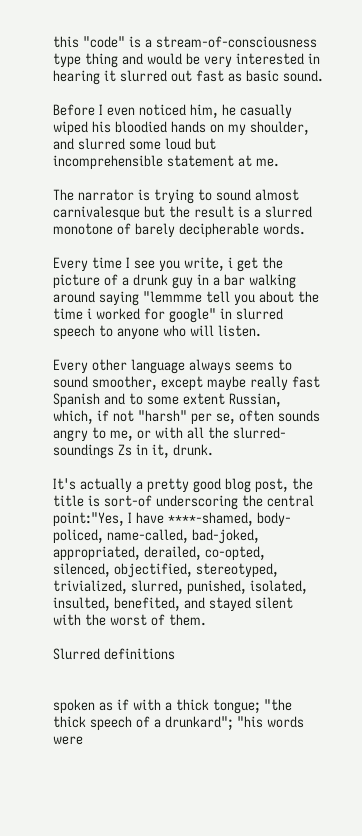this "code" is a stream-of-consciousness type thing and would be very interested in hearing it slurred out fast as basic sound.

Before I even noticed him, he casually wiped his bloodied hands on my shoulder, and slurred some loud but incomprehensible statement at me.

The narrator is trying to sound almost carnivalesque but the result is a slurred monotone of barely decipherable words.

Every time I see you write, i get the picture of a drunk guy in a bar walking around saying "lemmme tell you about the time i worked for google" in slurred speech to anyone who will listen.

Every other language always seems to sound smoother, except maybe really fast Spanish and to some extent Russian, which, if not "harsh" per se, often sounds angry to me, or with all the slurred-soundings Zs in it, drunk.

It's actually a pretty good blog post, the title is sort-of underscoring the central point:"Yes, I have ****-shamed, body-policed, name-called, bad-joked, appropriated, derailed, co-opted, silenced, objectified, stereotyped, trivialized, slurred, punished, isolated, insulted, benefited, and stayed silent with the worst of them.

Slurred definitions


spoken as if with a thick tongue; "the thick speech of a drunkard"; "his words were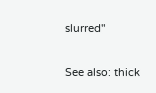slurred"

See also: thick